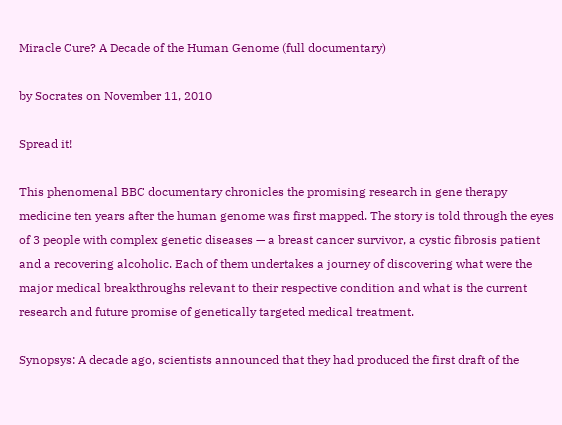Miracle Cure? A Decade of the Human Genome (full documentary)

by Socrates on November 11, 2010

Spread it!

This phenomenal BBC documentary chronicles the promising research in gene therapy medicine ten years after the human genome was first mapped. The story is told through the eyes of 3 people with complex genetic diseases — a breast cancer survivor, a cystic fibrosis patient and a recovering alcoholic. Each of them undertakes a journey of discovering what were the major medical breakthroughs relevant to their respective condition and what is the current research and future promise of genetically targeted medical treatment.

Synopsys: A decade ago, scientists announced that they had produced the first draft of the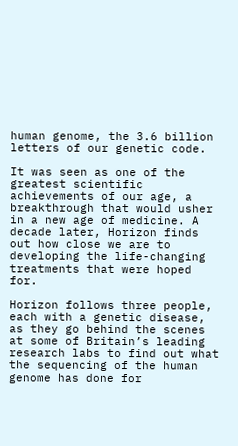human genome, the 3.6 billion letters of our genetic code.

It was seen as one of the greatest scientific achievements of our age, a breakthrough that would usher in a new age of medicine. A decade later, Horizon finds out how close we are to developing the life-changing treatments that were hoped for.

Horizon follows three people, each with a genetic disease, as they go behind the scenes at some of Britain’s leading research labs to find out what the sequencing of the human genome has done for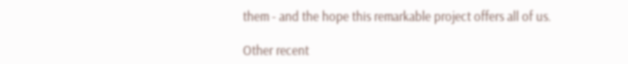them - and the hope this remarkable project offers all of us.

Other recent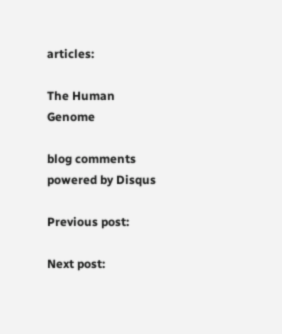articles:

The Human Genome

blog comments powered by Disqus

Previous post:

Next post: